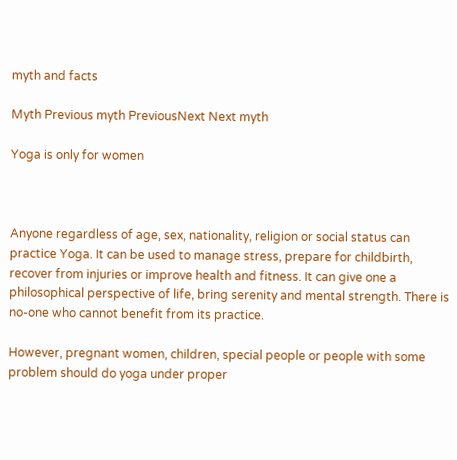myth and facts

Myth Previous myth PreviousNext Next myth

Yoga is only for women



Anyone regardless of age, sex, nationality, religion or social status can practice Yoga. It can be used to manage stress, prepare for childbirth, recover from injuries or improve health and fitness. It can give one a philosophical perspective of life, bring serenity and mental strength. There is no-one who cannot benefit from its practice.

However, pregnant women, children, special people or people with some problem should do yoga under proper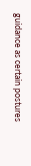guidance as certain postures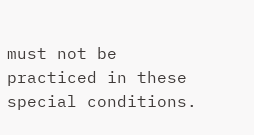must not be practiced in these special conditions.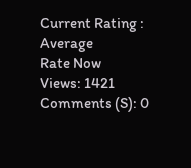Current Rating : Average
Rate Now
Views: 1421
Comments (S): 0